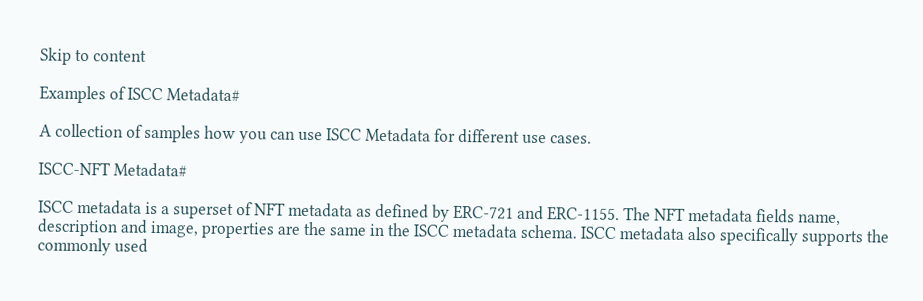Skip to content

Examples of ISCC Metadata#

A collection of samples how you can use ISCC Metadata for different use cases.

ISCC-NFT Metadata#

ISCC metadata is a superset of NFT metadata as defined by ERC-721 and ERC-1155. The NFT metadata fields name, description and image, properties are the same in the ISCC metadata schema. ISCC metadata also specifically supports the commonly used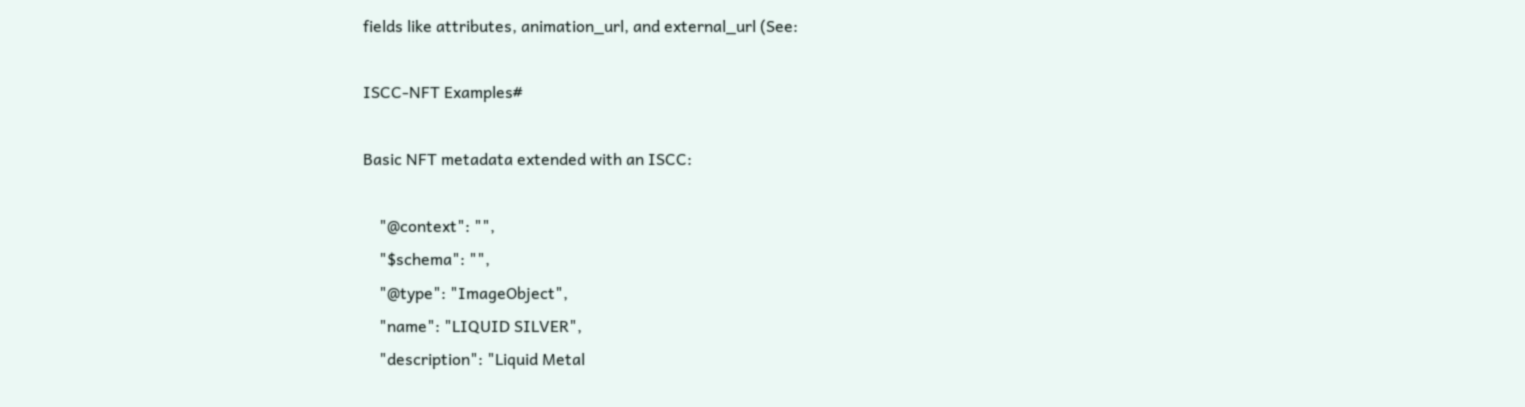fields like attributes, animation_url, and external_url (See:

ISCC-NFT Examples#

Basic NFT metadata extended with an ISCC:

    "@context": "",
    "$schema": "",
    "@type": "ImageObject",
    "name": "LIQUID SILVER",
    "description": "Liquid Metal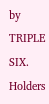by TRIPLE SIX. Holders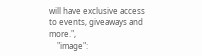will have exclusive access to events, giveaways and more.",
    "image":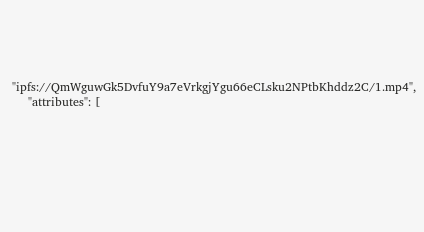"ipfs://QmWguwGk5DvfuY9a7eVrkgjYgu66eCLsku2NPtbKhddz2C/1.mp4",
    "attributes": [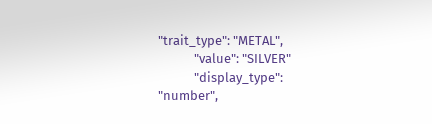"trait_type": "METAL",
            "value": "SILVER"
            "display_type": "number",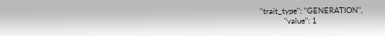"trait_type": "GENERATION",
            "value": 1